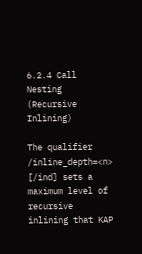6.2.4 Call Nesting (Recursive Inlining)

The qualifier /inline_depth=<n> [/ind] sets a maximum level of recursive inlining that KAP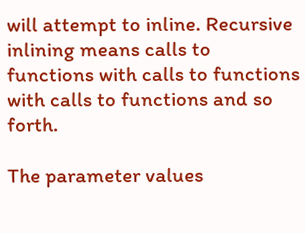will attempt to inline. Recursive inlining means calls to functions with calls to functions with calls to functions and so forth.

The parameter values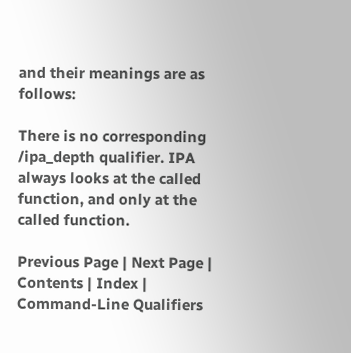and their meanings are as follows:

There is no corresponding /ipa_depth qualifier. IPA always looks at the called function, and only at the called function.

Previous Page | Next Page | Contents | Index |
Command-Line Qualifiers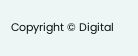Copyright © Digital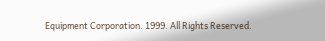Equipment Corporation. 1999. All Rights Reserved.